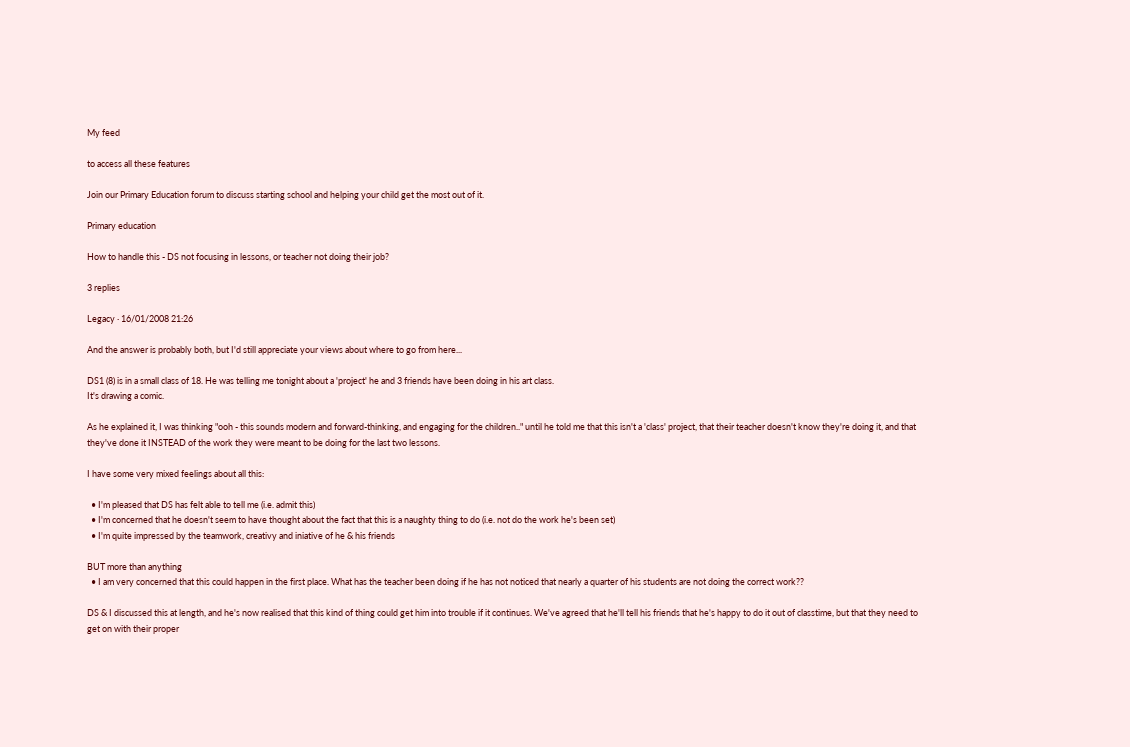My feed

to access all these features

Join our Primary Education forum to discuss starting school and helping your child get the most out of it.

Primary education

How to handle this - DS not focusing in lessons, or teacher not doing their job?

3 replies

Legacy · 16/01/2008 21:26

And the answer is probably both, but I'd still appreciate your views about where to go from here...

DS1 (8) is in a small class of 18. He was telling me tonight about a 'project' he and 3 friends have been doing in his art class.
It's drawing a comic.

As he explained it, I was thinking "ooh - this sounds modern and forward-thinking, and engaging for the children.." until he told me that this isn't a 'class' project, that their teacher doesn't know they're doing it, and that they've done it INSTEAD of the work they were meant to be doing for the last two lessons.

I have some very mixed feelings about all this:

  • I'm pleased that DS has felt able to tell me (i.e. admit this)
  • I'm concerned that he doesn't seem to have thought about the fact that this is a naughty thing to do (i.e. not do the work he's been set)
  • I'm quite impressed by the teamwork, creativy and iniative of he & his friends

BUT more than anything
  • I am very concerned that this could happen in the first place. What has the teacher been doing if he has not noticed that nearly a quarter of his students are not doing the correct work??

DS & I discussed this at length, and he's now realised that this kind of thing could get him into trouble if it continues. We've agreed that he'll tell his friends that he's happy to do it out of classtime, but that they need to get on with their proper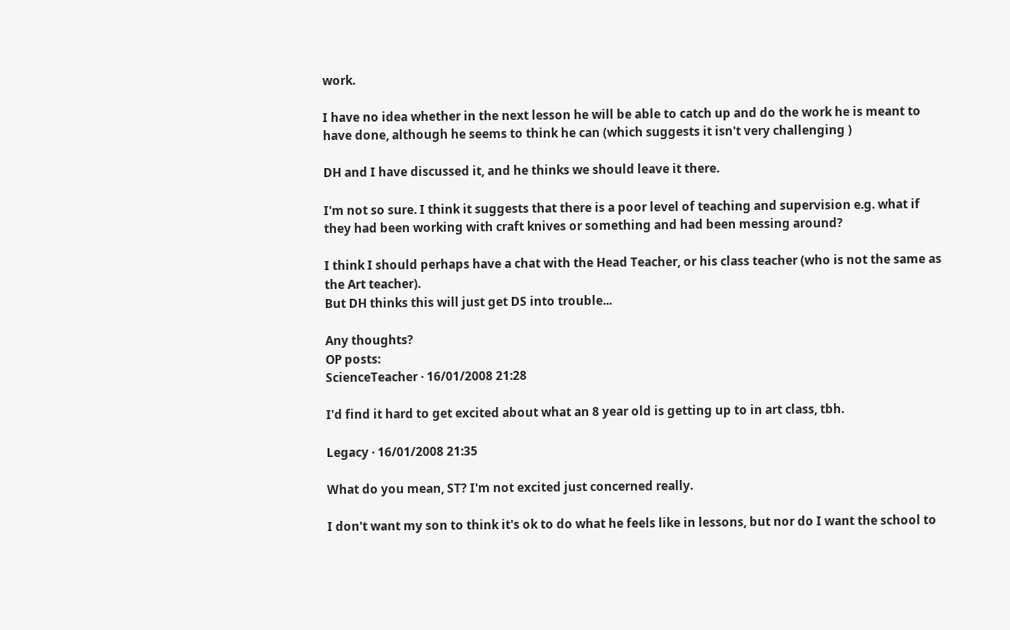work.

I have no idea whether in the next lesson he will be able to catch up and do the work he is meant to have done, although he seems to think he can (which suggests it isn't very challenging )

DH and I have discussed it, and he thinks we should leave it there.

I'm not so sure. I think it suggests that there is a poor level of teaching and supervision e.g. what if they had been working with craft knives or something and had been messing around?

I think I should perhaps have a chat with the Head Teacher, or his class teacher (who is not the same as the Art teacher).
But DH thinks this will just get DS into trouble...

Any thoughts?
OP posts:
ScienceTeacher · 16/01/2008 21:28

I'd find it hard to get excited about what an 8 year old is getting up to in art class, tbh.

Legacy · 16/01/2008 21:35

What do you mean, ST? I'm not excited just concerned really.

I don't want my son to think it's ok to do what he feels like in lessons, but nor do I want the school to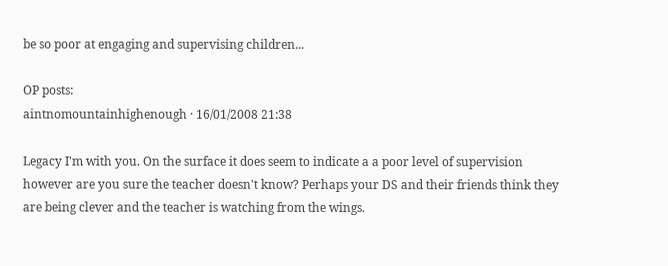be so poor at engaging and supervising children...

OP posts:
aintnomountainhighenough · 16/01/2008 21:38

Legacy I'm with you. On the surface it does seem to indicate a a poor level of supervision however are you sure the teacher doesn't know? Perhaps your DS and their friends think they are being clever and the teacher is watching from the wings.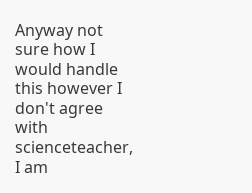Anyway not sure how I would handle this however I don't agree with scienceteacher, I am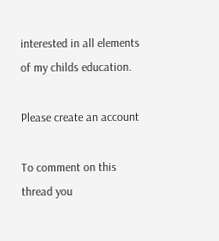interested in all elements of my childs education.

Please create an account

To comment on this thread you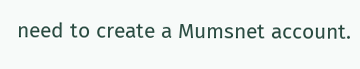need to create a Mumsnet account.